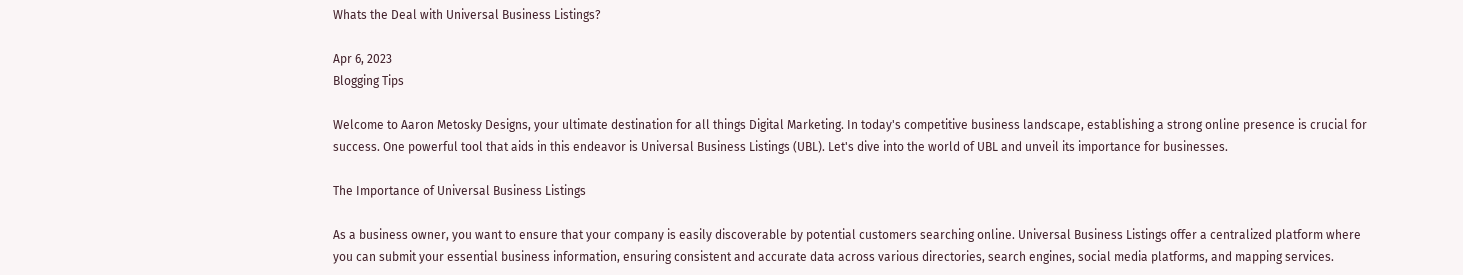Whats the Deal with Universal Business Listings?

Apr 6, 2023
Blogging Tips

Welcome to Aaron Metosky Designs, your ultimate destination for all things Digital Marketing. In today's competitive business landscape, establishing a strong online presence is crucial for success. One powerful tool that aids in this endeavor is Universal Business Listings (UBL). Let's dive into the world of UBL and unveil its importance for businesses.

The Importance of Universal Business Listings

As a business owner, you want to ensure that your company is easily discoverable by potential customers searching online. Universal Business Listings offer a centralized platform where you can submit your essential business information, ensuring consistent and accurate data across various directories, search engines, social media platforms, and mapping services.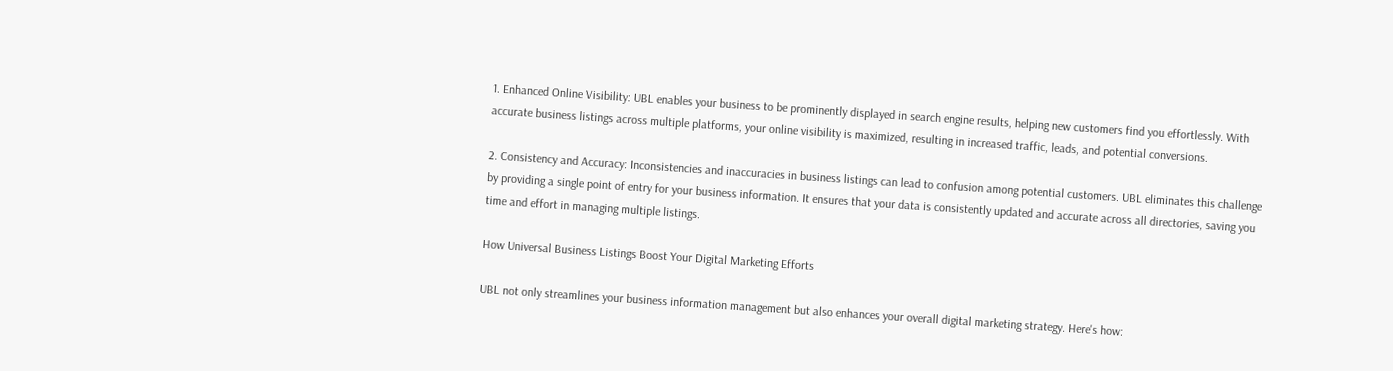1. Enhanced Online Visibility: UBL enables your business to be prominently displayed in search engine results, helping new customers find you effortlessly. With accurate business listings across multiple platforms, your online visibility is maximized, resulting in increased traffic, leads, and potential conversions.

2. Consistency and Accuracy: Inconsistencies and inaccuracies in business listings can lead to confusion among potential customers. UBL eliminates this challenge by providing a single point of entry for your business information. It ensures that your data is consistently updated and accurate across all directories, saving you time and effort in managing multiple listings.

How Universal Business Listings Boost Your Digital Marketing Efforts

UBL not only streamlines your business information management but also enhances your overall digital marketing strategy. Here's how: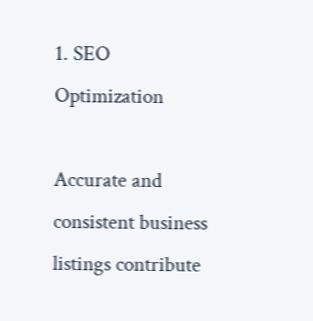1. SEO Optimization

Accurate and consistent business listings contribute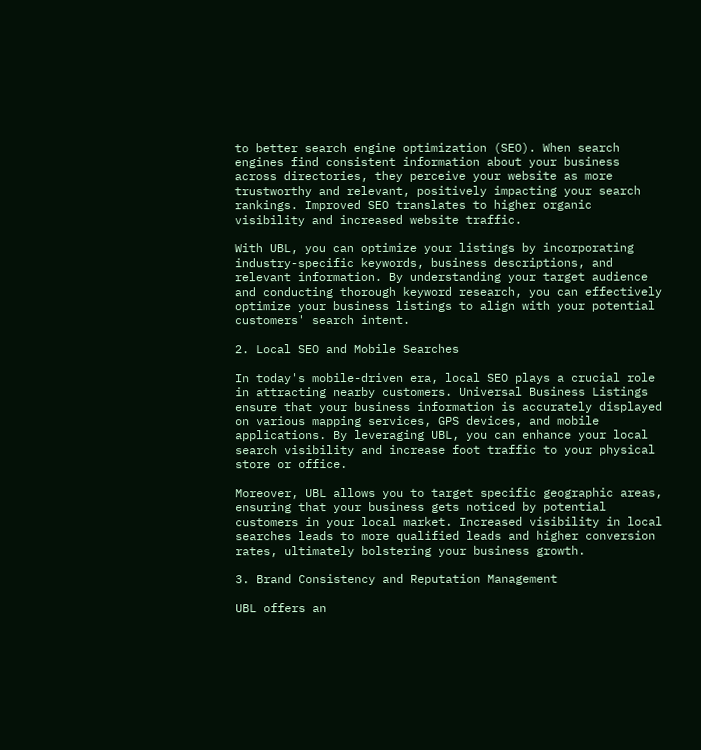to better search engine optimization (SEO). When search engines find consistent information about your business across directories, they perceive your website as more trustworthy and relevant, positively impacting your search rankings. Improved SEO translates to higher organic visibility and increased website traffic.

With UBL, you can optimize your listings by incorporating industry-specific keywords, business descriptions, and relevant information. By understanding your target audience and conducting thorough keyword research, you can effectively optimize your business listings to align with your potential customers' search intent.

2. Local SEO and Mobile Searches

In today's mobile-driven era, local SEO plays a crucial role in attracting nearby customers. Universal Business Listings ensure that your business information is accurately displayed on various mapping services, GPS devices, and mobile applications. By leveraging UBL, you can enhance your local search visibility and increase foot traffic to your physical store or office.

Moreover, UBL allows you to target specific geographic areas, ensuring that your business gets noticed by potential customers in your local market. Increased visibility in local searches leads to more qualified leads and higher conversion rates, ultimately bolstering your business growth.

3. Brand Consistency and Reputation Management

UBL offers an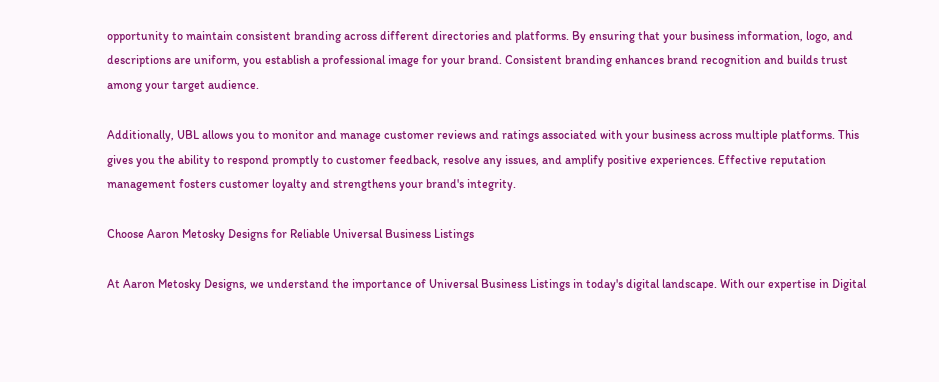opportunity to maintain consistent branding across different directories and platforms. By ensuring that your business information, logo, and descriptions are uniform, you establish a professional image for your brand. Consistent branding enhances brand recognition and builds trust among your target audience.

Additionally, UBL allows you to monitor and manage customer reviews and ratings associated with your business across multiple platforms. This gives you the ability to respond promptly to customer feedback, resolve any issues, and amplify positive experiences. Effective reputation management fosters customer loyalty and strengthens your brand's integrity.

Choose Aaron Metosky Designs for Reliable Universal Business Listings

At Aaron Metosky Designs, we understand the importance of Universal Business Listings in today's digital landscape. With our expertise in Digital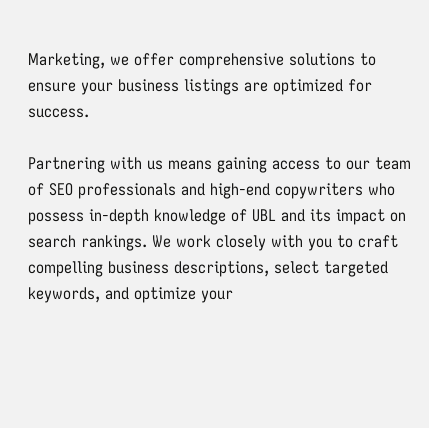Marketing, we offer comprehensive solutions to ensure your business listings are optimized for success.

Partnering with us means gaining access to our team of SEO professionals and high-end copywriters who possess in-depth knowledge of UBL and its impact on search rankings. We work closely with you to craft compelling business descriptions, select targeted keywords, and optimize your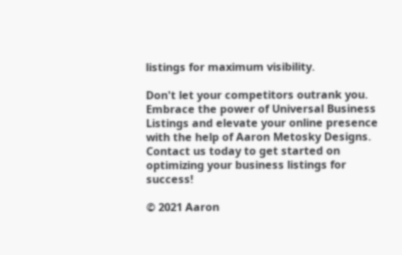listings for maximum visibility.

Don't let your competitors outrank you. Embrace the power of Universal Business Listings and elevate your online presence with the help of Aaron Metosky Designs. Contact us today to get started on optimizing your business listings for success!

© 2021 Aaron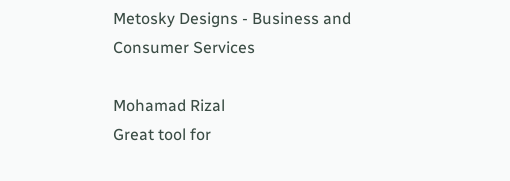Metosky Designs - Business and Consumer Services

Mohamad Rizal
Great tool for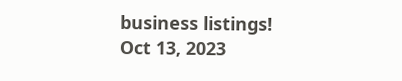business listings!
Oct 13, 2023